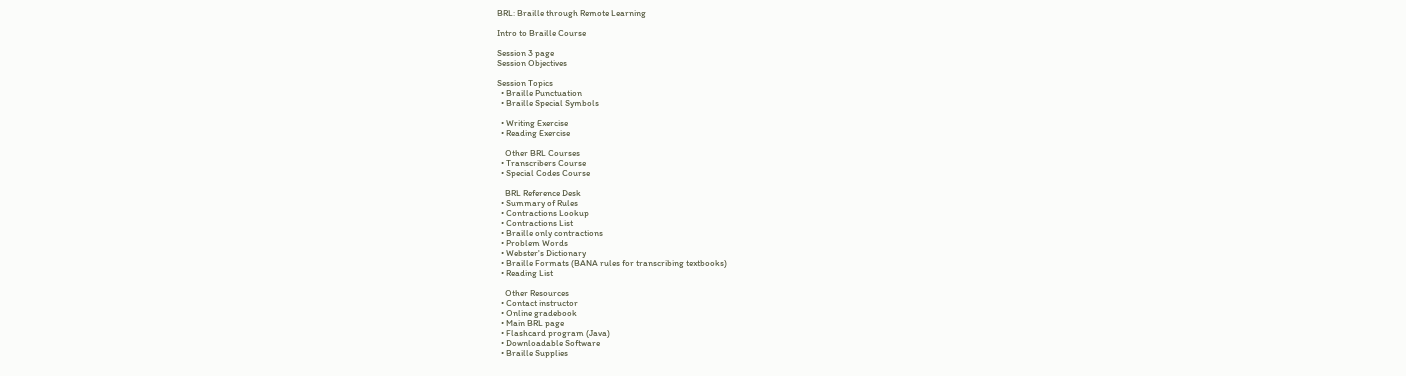BRL: Braille through Remote Learning

Intro to Braille Course

Session 3 page
Session Objectives

Session Topics
  • Braille Punctuation
  • Braille Special Symbols

  • Writing Exercise
  • Reading Exercise

    Other BRL Courses
  • Transcribers Course
  • Special Codes Course

    BRL Reference Desk
  • Summary of Rules
  • Contractions Lookup
  • Contractions List
  • Braille only contractions
  • Problem Words
  • Webster's Dictionary
  • Braille Formats (BANA rules for transcribing textbooks)
  • Reading List

    Other Resources
  • Contact instructor
  • Online gradebook
  • Main BRL page
  • Flashcard program (Java)
  • Downloadable Software
  • Braille Supplies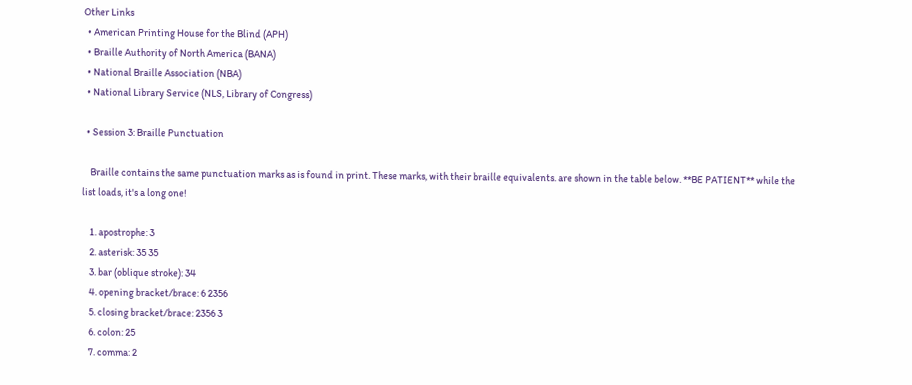Other Links
  • American Printing House for the Blind (APH)
  • Braille Authority of North America (BANA)
  • National Braille Association (NBA)
  • National Library Service (NLS, Library of Congress)

  • Session 3: Braille Punctuation

    Braille contains the same punctuation marks as is found in print. These marks, with their braille equivalents. are shown in the table below. **BE PATIENT** while the list loads, it's a long one!

    1. apostrophe: 3
    2. asterisk: 35 35
    3. bar (oblique stroke): 34
    4. opening bracket/brace: 6 2356
    5. closing bracket/brace: 2356 3
    6. colon: 25
    7. comma: 2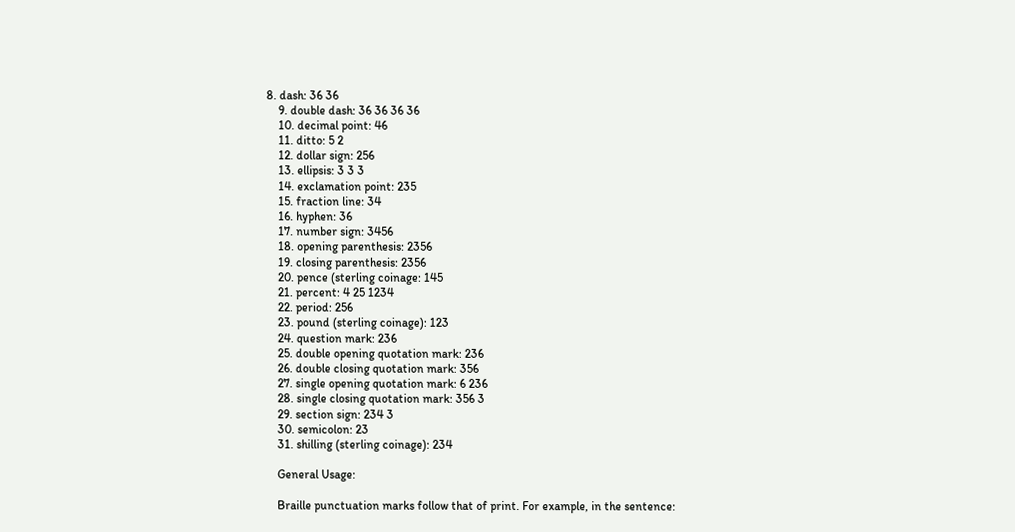8. dash: 36 36
    9. double dash: 36 36 36 36
    10. decimal point: 46
    11. ditto: 5 2
    12. dollar sign: 256
    13. ellipsis: 3 3 3
    14. exclamation point: 235
    15. fraction line: 34
    16. hyphen: 36
    17. number sign: 3456
    18. opening parenthesis: 2356
    19. closing parenthesis: 2356
    20. pence (sterling coinage: 145
    21. percent: 4 25 1234
    22. period: 256
    23. pound (sterling coinage): 123
    24. question mark: 236
    25. double opening quotation mark: 236
    26. double closing quotation mark: 356
    27. single opening quotation mark: 6 236
    28. single closing quotation mark: 356 3
    29. section sign: 234 3
    30. semicolon: 23
    31. shilling (sterling coinage): 234

    General Usage:

    Braille punctuation marks follow that of print. For example, in the sentence: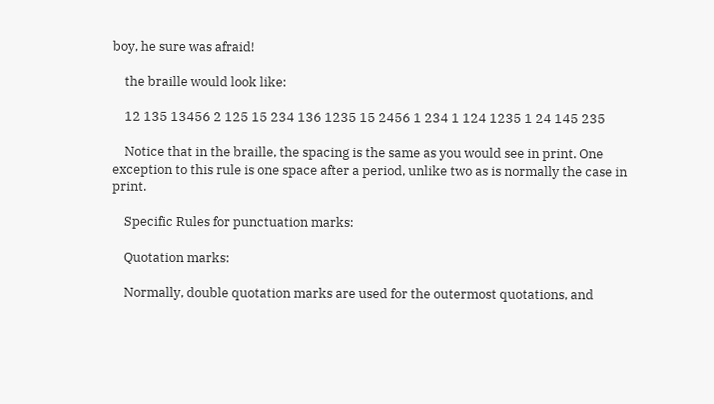boy, he sure was afraid!

    the braille would look like:

    12 135 13456 2 125 15 234 136 1235 15 2456 1 234 1 124 1235 1 24 145 235

    Notice that in the braille, the spacing is the same as you would see in print. One exception to this rule is one space after a period, unlike two as is normally the case in print.

    Specific Rules for punctuation marks:

    Quotation marks:

    Normally, double quotation marks are used for the outermost quotations, and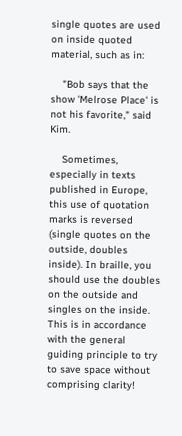single quotes are used on inside quoted material, such as in:

    "Bob says that the show 'Melrose Place' is not his favorite," said Kim.

    Sometimes, especially in texts published in Europe, this use of quotation marks is reversed (single quotes on the outside, doubles inside). In braille, you should use the doubles on the outside and singles on the inside. This is in accordance with the general guiding principle to try to save space without comprising clarity!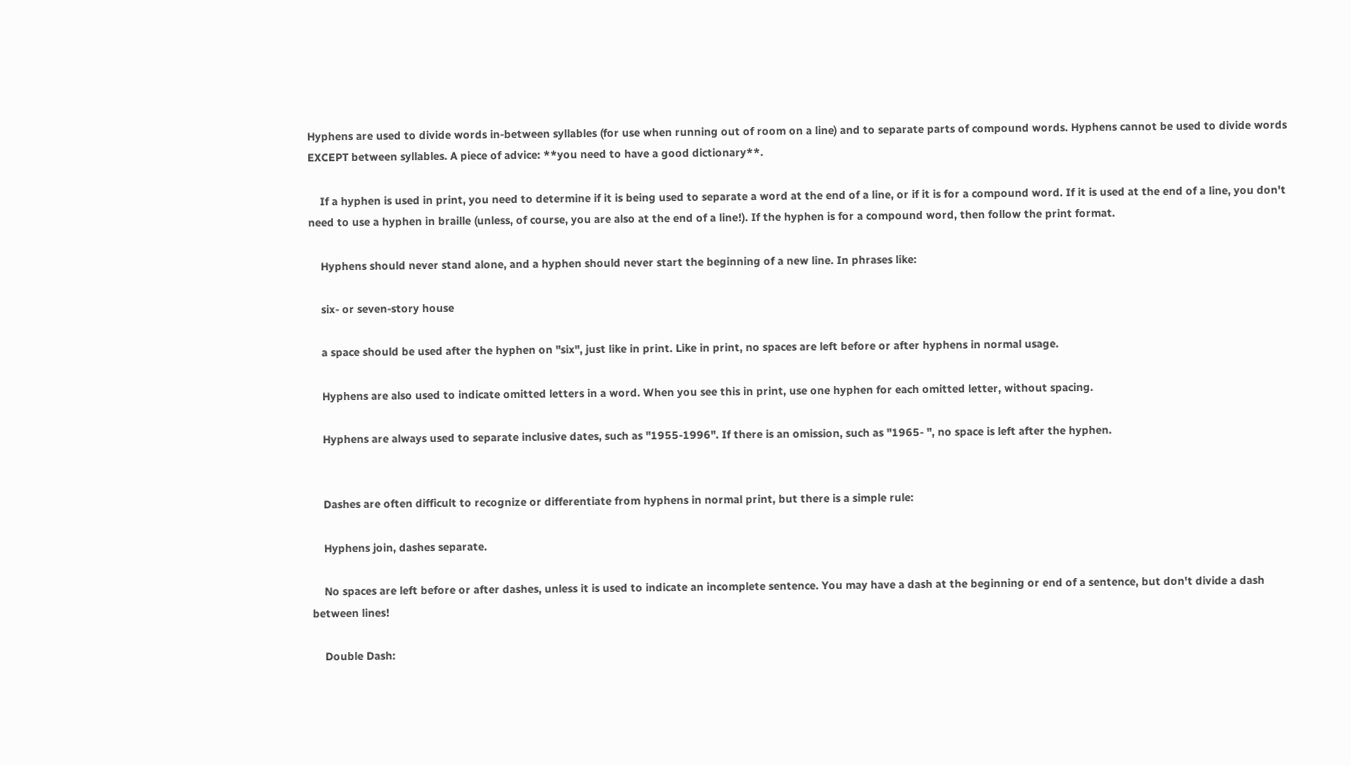Hyphens are used to divide words in-between syllables (for use when running out of room on a line) and to separate parts of compound words. Hyphens cannot be used to divide words EXCEPT between syllables. A piece of advice: **you need to have a good dictionary**.

    If a hyphen is used in print, you need to determine if it is being used to separate a word at the end of a line, or if it is for a compound word. If it is used at the end of a line, you don't need to use a hyphen in braille (unless, of course, you are also at the end of a line!). If the hyphen is for a compound word, then follow the print format.

    Hyphens should never stand alone, and a hyphen should never start the beginning of a new line. In phrases like:

    six- or seven-story house

    a space should be used after the hyphen on "six", just like in print. Like in print, no spaces are left before or after hyphens in normal usage.

    Hyphens are also used to indicate omitted letters in a word. When you see this in print, use one hyphen for each omitted letter, without spacing.

    Hyphens are always used to separate inclusive dates, such as "1955-1996". If there is an omission, such as "1965- ", no space is left after the hyphen.


    Dashes are often difficult to recognize or differentiate from hyphens in normal print, but there is a simple rule:

    Hyphens join, dashes separate.

    No spaces are left before or after dashes, unless it is used to indicate an incomplete sentence. You may have a dash at the beginning or end of a sentence, but don't divide a dash between lines!

    Double Dash: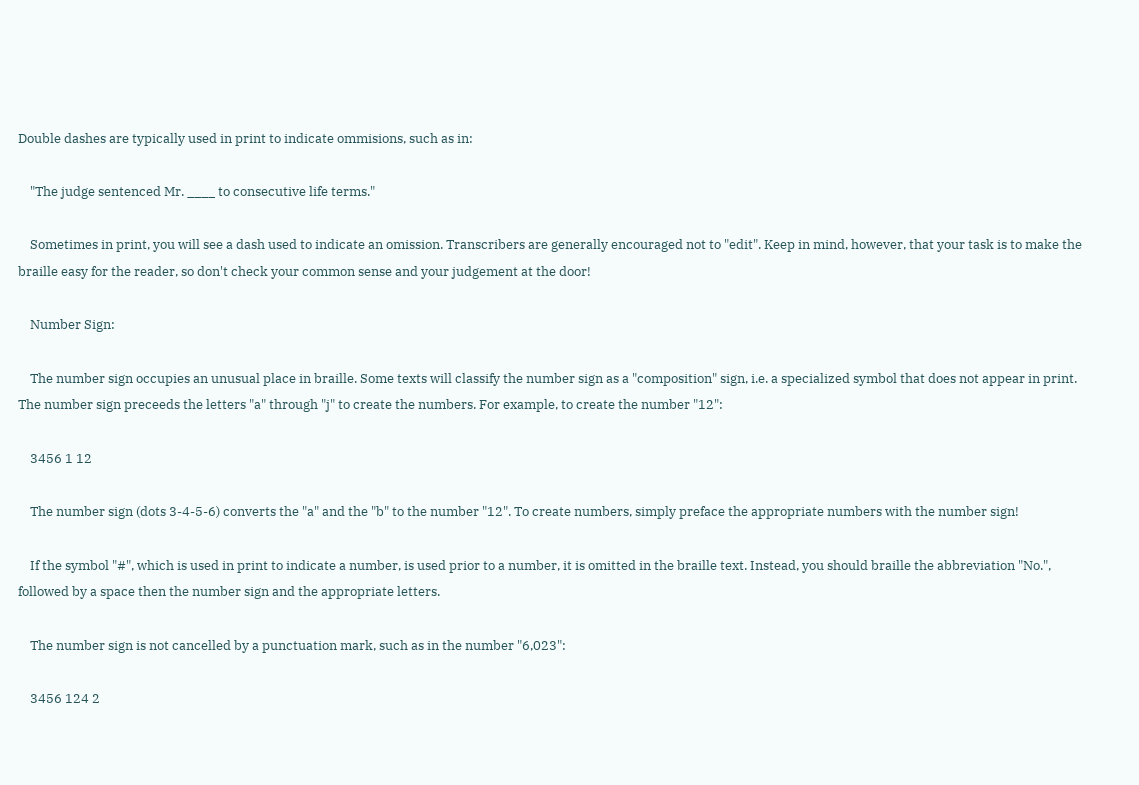Double dashes are typically used in print to indicate ommisions, such as in:

    "The judge sentenced Mr. ____ to consecutive life terms."

    Sometimes in print, you will see a dash used to indicate an omission. Transcribers are generally encouraged not to "edit". Keep in mind, however, that your task is to make the braille easy for the reader, so don't check your common sense and your judgement at the door!

    Number Sign:

    The number sign occupies an unusual place in braille. Some texts will classify the number sign as a "composition" sign, i.e. a specialized symbol that does not appear in print. The number sign preceeds the letters "a" through "j" to create the numbers. For example, to create the number "12":

    3456 1 12

    The number sign (dots 3-4-5-6) converts the "a" and the "b" to the number "12". To create numbers, simply preface the appropriate numbers with the number sign!

    If the symbol "#", which is used in print to indicate a number, is used prior to a number, it is omitted in the braille text. Instead, you should braille the abbreviation "No.", followed by a space then the number sign and the appropriate letters.

    The number sign is not cancelled by a punctuation mark, such as in the number "6,023":

    3456 124 2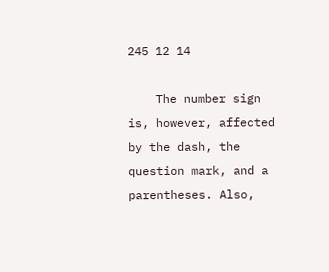245 12 14

    The number sign is, however, affected by the dash, the question mark, and a parentheses. Also,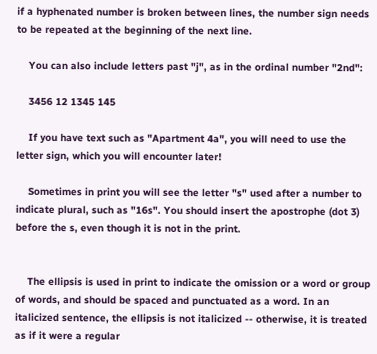if a hyphenated number is broken between lines, the number sign needs to be repeated at the beginning of the next line.

    You can also include letters past "j", as in the ordinal number "2nd":

    3456 12 1345 145

    If you have text such as "Apartment 4a", you will need to use the letter sign, which you will encounter later!

    Sometimes in print you will see the letter "s" used after a number to indicate plural, such as "16s". You should insert the apostrophe (dot 3) before the s, even though it is not in the print.


    The ellipsis is used in print to indicate the omission or a word or group of words, and should be spaced and punctuated as a word. In an italicized sentence, the ellipsis is not italicized -- otherwise, it is treated as if it were a regular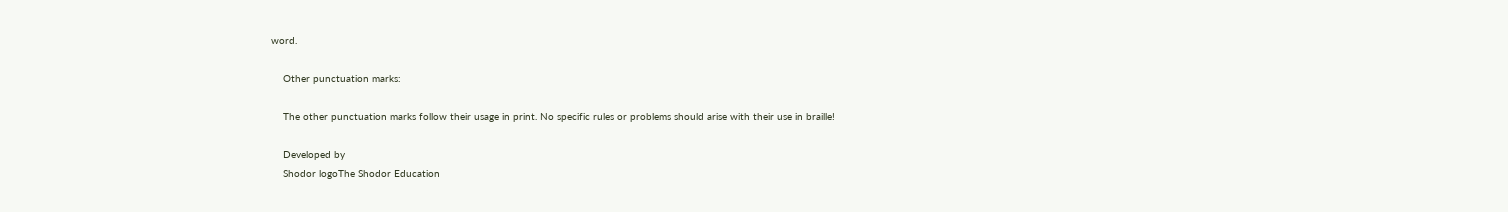word.

    Other punctuation marks:

    The other punctuation marks follow their usage in print. No specific rules or problems should arise with their use in braille!

    Developed by
    Shodor logoThe Shodor Education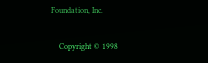Foundation, Inc.

    Copyright © 1998